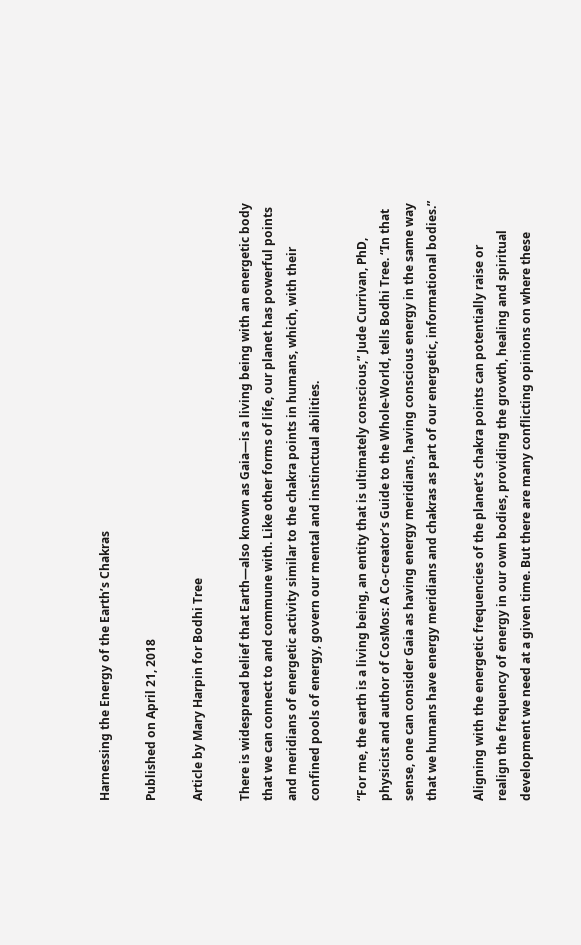Harnessing the Energy of the Earth’s Chakras

Published on April 21, 2018

Article by Mary Harpin for Bodhi Tree

There is widespread belief that Earth—also known as Gaia—is a living being with an energetic body that we can connect to and commune with. Like other forms of life, our planet has powerful points and meridians of energetic activity similar to the chakra points in humans, which, with their confined pools of energy, govern our mental and instinctual abilities.

“For me, the earth is a living being, an entity that is ultimately conscious,” Jude Currivan, PhD, physicist and author of CosMos: A Co-creator’s Guide to the Whole-World, tells Bodhi Tree. “In that sense, one can consider Gaia as having energy meridians, having conscious energy in the same way that we humans have energy meridians and chakras as part of our energetic, informational bodies.”

Aligning with the energetic frequencies of the planet’s chakra points can potentially raise or realign the frequency of energy in our own bodies, providing the growth, healing and spiritual development we need at a given time. But there are many conflicting opinions on where these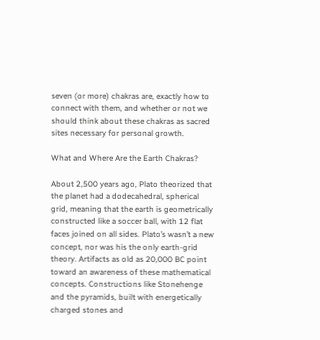seven (or more) chakras are, exactly how to connect with them, and whether or not we should think about these chakras as sacred sites necessary for personal growth.

What and Where Are the Earth Chakras?

About 2,500 years ago, Plato theorized that the planet had a dodecahedral, spherical grid, meaning that the earth is geometrically constructed like a soccer ball, with 12 flat faces joined on all sides. Plato’s wasn’t a new concept, nor was his the only earth-grid theory. Artifacts as old as 20,000 BC point toward an awareness of these mathematical concepts. Constructions like Stonehenge and the pyramids, built with energetically charged stones and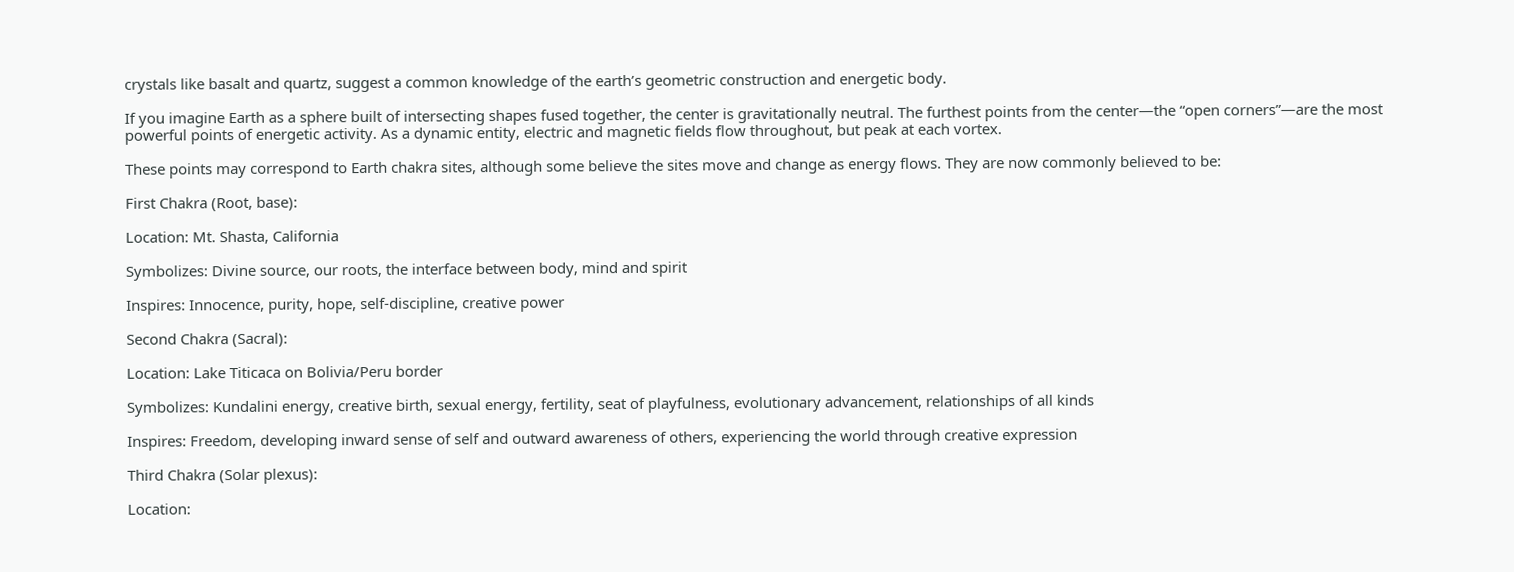crystals like basalt and quartz, suggest a common knowledge of the earth’s geometric construction and energetic body.

If you imagine Earth as a sphere built of intersecting shapes fused together, the center is gravitationally neutral. The furthest points from the center—the “open corners”—are the most powerful points of energetic activity. As a dynamic entity, electric and magnetic fields flow throughout, but peak at each vortex.

These points may correspond to Earth chakra sites, although some believe the sites move and change as energy flows. They are now commonly believed to be:

First Chakra (Root, base):

Location: Mt. Shasta, California

Symbolizes: Divine source, our roots, the interface between body, mind and spirit

Inspires: Innocence, purity, hope, self-discipline, creative power

Second Chakra (Sacral):

Location: Lake Titicaca on Bolivia/Peru border

Symbolizes: Kundalini energy, creative birth, sexual energy, fertility, seat of playfulness, evolutionary advancement, relationships of all kinds

Inspires: Freedom, developing inward sense of self and outward awareness of others, experiencing the world through creative expression

Third Chakra (Solar plexus):

Location: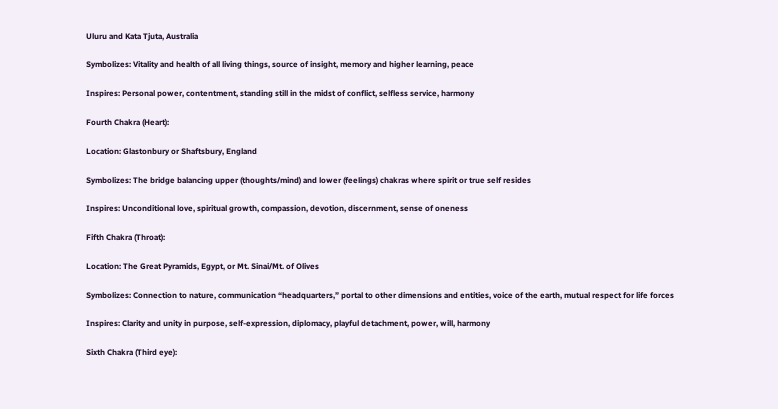Uluru and Kata Tjuta, Australia

Symbolizes: Vitality and health of all living things, source of insight, memory and higher learning, peace

Inspires: Personal power, contentment, standing still in the midst of conflict, selfless service, harmony

Fourth Chakra (Heart):

Location: Glastonbury or Shaftsbury, England

Symbolizes: The bridge balancing upper (thoughts/mind) and lower (feelings) chakras where spirit or true self resides

Inspires: Unconditional love, spiritual growth, compassion, devotion, discernment, sense of oneness

Fifth Chakra (Throat):

Location: The Great Pyramids, Egypt, or Mt. Sinai/Mt. of Olives

Symbolizes: Connection to nature, communication “headquarters,” portal to other dimensions and entities, voice of the earth, mutual respect for life forces

Inspires: Clarity and unity in purpose, self-expression, diplomacy, playful detachment, power, will, harmony

Sixth Chakra (Third eye):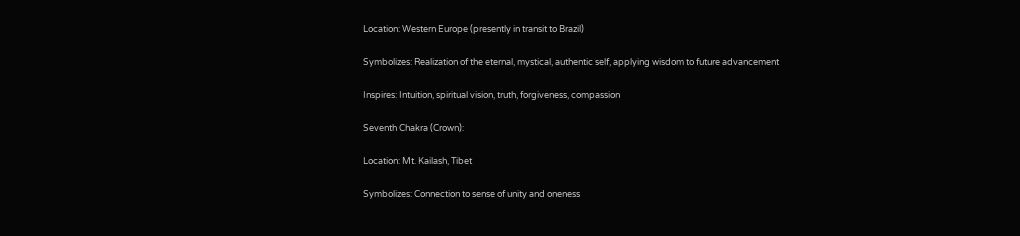Location: Western Europe (presently in transit to Brazil)

Symbolizes: Realization of the eternal, mystical, authentic self, applying wisdom to future advancement

Inspires: Intuition, spiritual vision, truth, forgiveness, compassion

Seventh Chakra (Crown):

Location: Mt. Kailash, Tibet

Symbolizes: Connection to sense of unity and oneness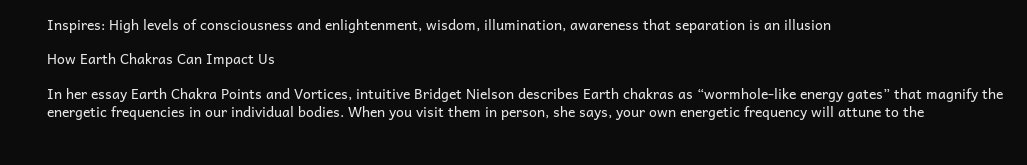Inspires: High levels of consciousness and enlightenment, wisdom, illumination, awareness that separation is an illusion

How Earth Chakras Can Impact Us

In her essay Earth Chakra Points and Vortices, intuitive Bridget Nielson describes Earth chakras as “wormhole-like energy gates” that magnify the energetic frequencies in our individual bodies. When you visit them in person, she says, your own energetic frequency will attune to the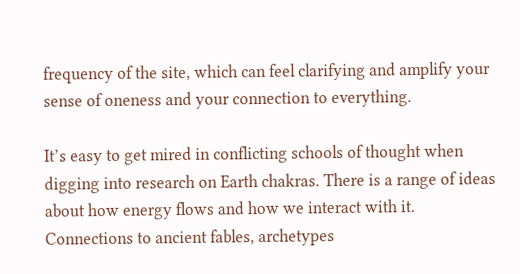frequency of the site, which can feel clarifying and amplify your sense of oneness and your connection to everything.

It’s easy to get mired in conflicting schools of thought when digging into research on Earth chakras. There is a range of ideas about how energy flows and how we interact with it. Connections to ancient fables, archetypes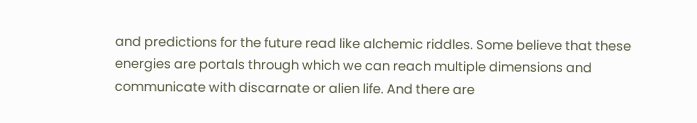and predictions for the future read like alchemic riddles. Some believe that these energies are portals through which we can reach multiple dimensions and communicate with discarnate or alien life. And there are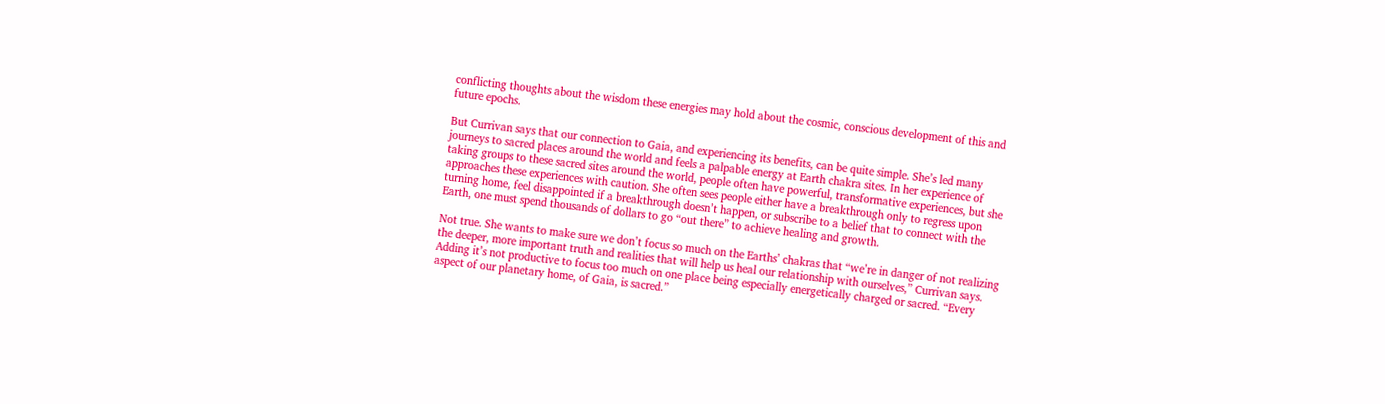conflicting thoughts about the wisdom these energies may hold about the cosmic, conscious development of this and future epochs.

But Currivan says that our connection to Gaia, and experiencing its benefits, can be quite simple. She’s led many journeys to sacred places around the world and feels a palpable energy at Earth chakra sites. In her experience of taking groups to these sacred sites around the world, people often have powerful, transformative experiences, but she approaches these experiences with caution. She often sees people either have a breakthrough only to regress upon turning home, feel disappointed if a breakthrough doesn’t happen, or subscribe to a belief that to connect with the Earth, one must spend thousands of dollars to go “out there” to achieve healing and growth.

Not true. She wants to make sure we don’t focus so much on the Earths’ chakras that “we’re in danger of not realizing the deeper, more important truth and realities that will help us heal our relationship with ourselves,” Currivan says. Adding it’s not productive to focus too much on one place being especially energetically charged or sacred. “Every aspect of our planetary home, of Gaia, is sacred.”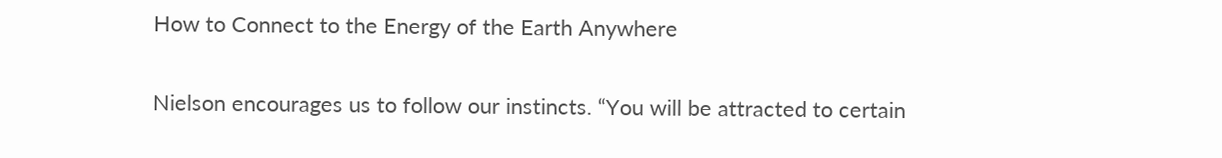How to Connect to the Energy of the Earth Anywhere

Nielson encourages us to follow our instincts. “You will be attracted to certain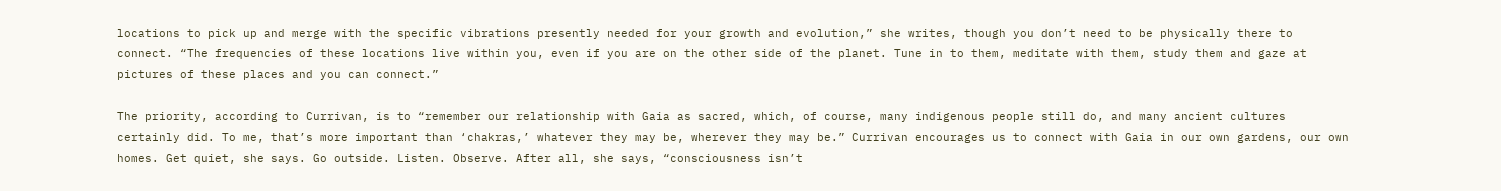locations to pick up and merge with the specific vibrations presently needed for your growth and evolution,” she writes, though you don’t need to be physically there to connect. “The frequencies of these locations live within you, even if you are on the other side of the planet. Tune in to them, meditate with them, study them and gaze at pictures of these places and you can connect.”

The priority, according to Currivan, is to “remember our relationship with Gaia as sacred, which, of course, many indigenous people still do, and many ancient cultures certainly did. To me, that’s more important than ‘chakras,’ whatever they may be, wherever they may be.” Currivan encourages us to connect with Gaia in our own gardens, our own homes. Get quiet, she says. Go outside. Listen. Observe. After all, she says, “consciousness isn’t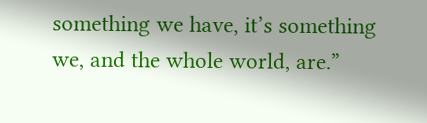something we have, it’s something we, and the whole world, are.”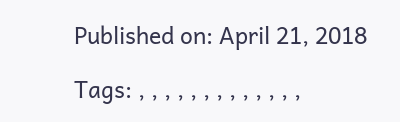Published on: April 21, 2018

Tags: , , , , , , , , , , , , ,